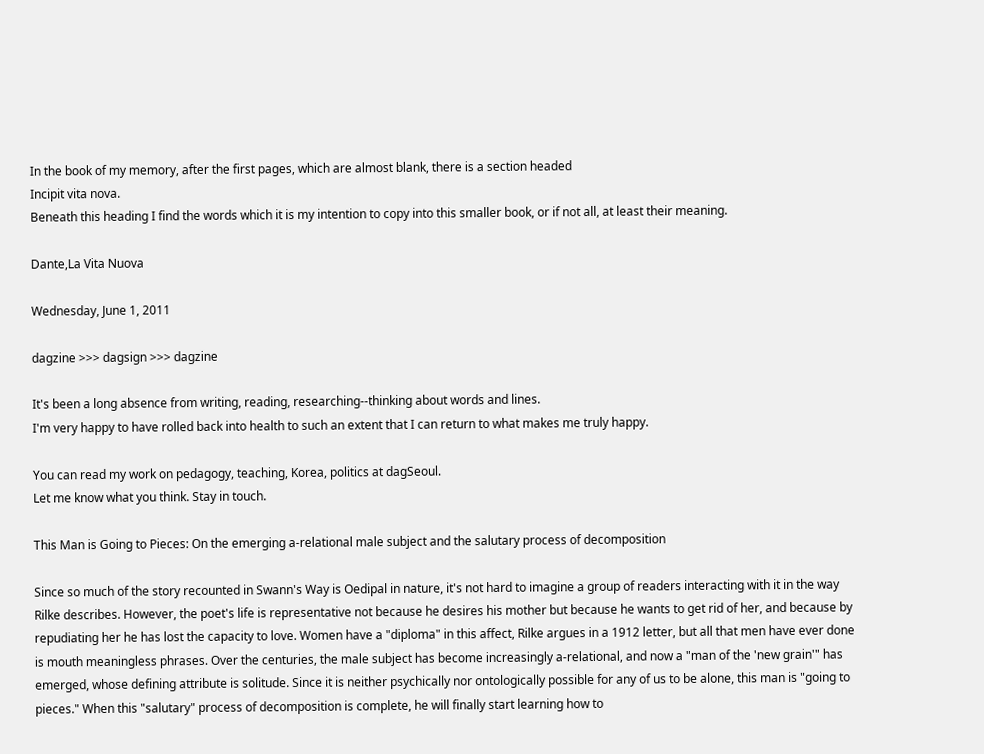In the book of my memory, after the first pages, which are almost blank, there is a section headed
Incipit vita nova.
Beneath this heading I find the words which it is my intention to copy into this smaller book, or if not all, at least their meaning.

Dante,La Vita Nuova

Wednesday, June 1, 2011

dagzine >>> dagsign >>> dagzine

It's been a long absence from writing, reading, researching--thinking about words and lines.
I'm very happy to have rolled back into health to such an extent that I can return to what makes me truly happy.

You can read my work on pedagogy, teaching, Korea, politics at dagSeoul.
Let me know what you think. Stay in touch.

This Man is Going to Pieces: On the emerging a-relational male subject and the salutary process of decomposition

Since so much of the story recounted in Swann's Way is Oedipal in nature, it's not hard to imagine a group of readers interacting with it in the way Rilke describes. However, the poet's life is representative not because he desires his mother but because he wants to get rid of her, and because by repudiating her he has lost the capacity to love. Women have a "diploma" in this affect, Rilke argues in a 1912 letter, but all that men have ever done is mouth meaningless phrases. Over the centuries, the male subject has become increasingly a-relational, and now a "man of the 'new grain'" has emerged, whose defining attribute is solitude. Since it is neither psychically nor ontologically possible for any of us to be alone, this man is "going to pieces." When this "salutary" process of decomposition is complete, he will finally start learning how to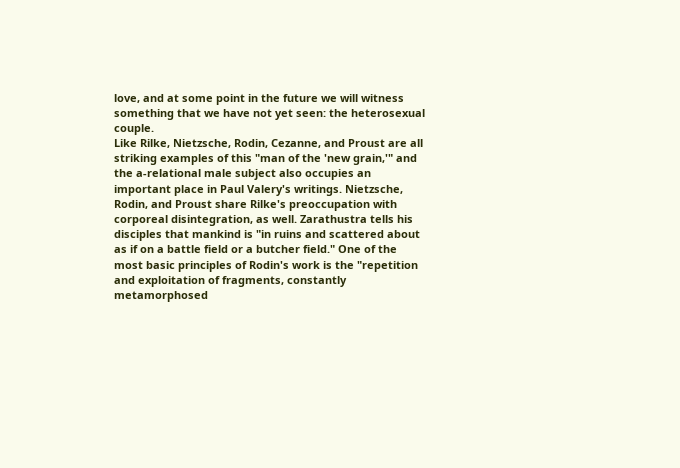love, and at some point in the future we will witness something that we have not yet seen: the heterosexual couple.
Like Rilke, Nietzsche, Rodin, Cezanne, and Proust are all striking examples of this "man of the 'new grain,'" and the a-relational male subject also occupies an important place in Paul Valery's writings. Nietzsche, Rodin, and Proust share Rilke's preoccupation with corporeal disintegration, as well. Zarathustra tells his disciples that mankind is "in ruins and scattered about as if on a battle field or a butcher field." One of the most basic principles of Rodin's work is the "repetition and exploitation of fragments, constantly metamorphosed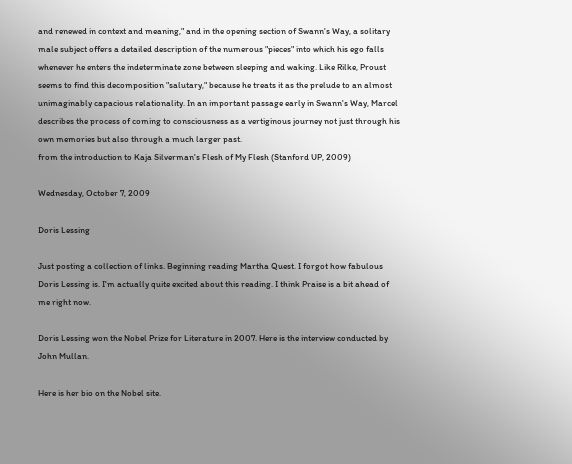and renewed in context and meaning," and in the opening section of Swann's Way, a solitary male subject offers a detailed description of the numerous "pieces" into which his ego falls whenever he enters the indeterminate zone between sleeping and waking. Like Rilke, Proust seems to find this decomposition "salutary," because he treats it as the prelude to an almost unimaginably capacious relationality. In an important passage early in Swann's Way, Marcel describes the process of coming to consciousness as a vertiginous journey not just through his own memories but also through a much larger past.
from the introduction to Kaja Silverman's Flesh of My Flesh (Stanford UP, 2009)

Wednesday, October 7, 2009

Doris Lessing

Just posting a collection of links. Beginning reading Martha Quest. I forgot how fabulous Doris Lessing is. I'm actually quite excited about this reading. I think Praise is a bit ahead of me right now.

Doris Lessing won the Nobel Prize for Literature in 2007. Here is the interview conducted by John Mullan.

Here is her bio on the Nobel site.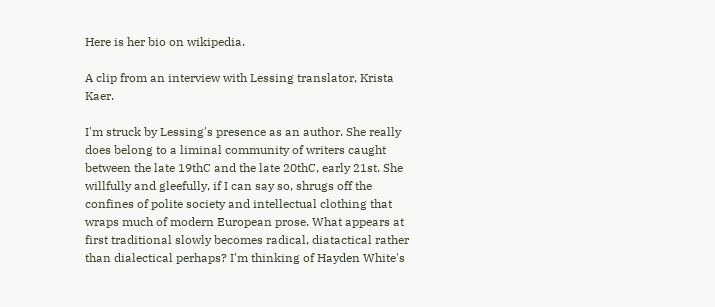Here is her bio on wikipedia.

A clip from an interview with Lessing translator, Krista Kaer.

I'm struck by Lessing's presence as an author. She really does belong to a liminal community of writers caught between the late 19thC and the late 20thC, early 21st. She willfully and gleefully, if I can say so, shrugs off the confines of polite society and intellectual clothing that wraps much of modern European prose. What appears at first traditional slowly becomes radical, diatactical rather than dialectical perhaps? I'm thinking of Hayden White's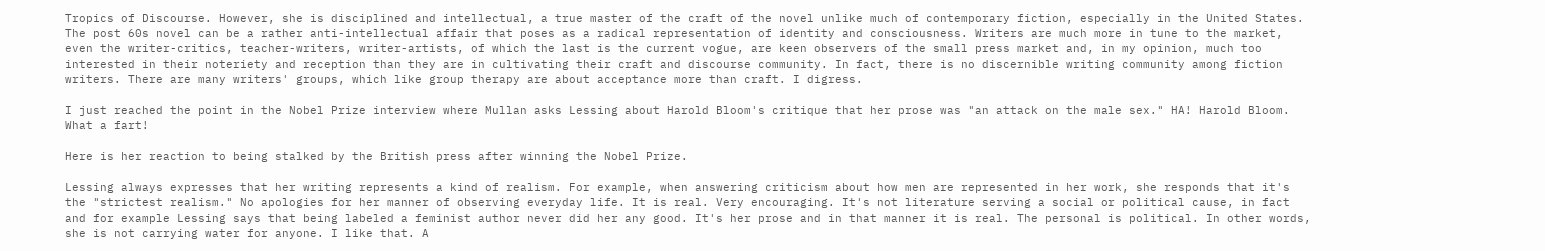Tropics of Discourse. However, she is disciplined and intellectual, a true master of the craft of the novel unlike much of contemporary fiction, especially in the United States. The post 60s novel can be a rather anti-intellectual affair that poses as a radical representation of identity and consciousness. Writers are much more in tune to the market, even the writer-critics, teacher-writers, writer-artists, of which the last is the current vogue, are keen observers of the small press market and, in my opinion, much too interested in their noteriety and reception than they are in cultivating their craft and discourse community. In fact, there is no discernible writing community among fiction writers. There are many writers' groups, which like group therapy are about acceptance more than craft. I digress.

I just reached the point in the Nobel Prize interview where Mullan asks Lessing about Harold Bloom's critique that her prose was "an attack on the male sex." HA! Harold Bloom. What a fart!

Here is her reaction to being stalked by the British press after winning the Nobel Prize.

Lessing always expresses that her writing represents a kind of realism. For example, when answering criticism about how men are represented in her work, she responds that it's the "strictest realism." No apologies for her manner of observing everyday life. It is real. Very encouraging. It's not literature serving a social or political cause, in fact and for example Lessing says that being labeled a feminist author never did her any good. It's her prose and in that manner it is real. The personal is political. In other words, she is not carrying water for anyone. I like that. A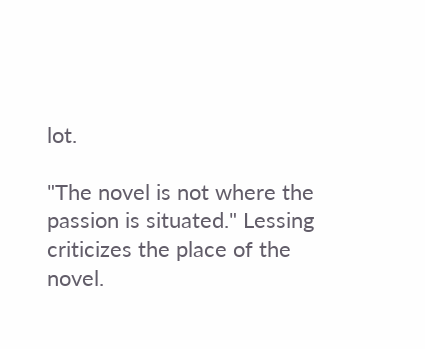lot.

"The novel is not where the passion is situated." Lessing criticizes the place of the novel.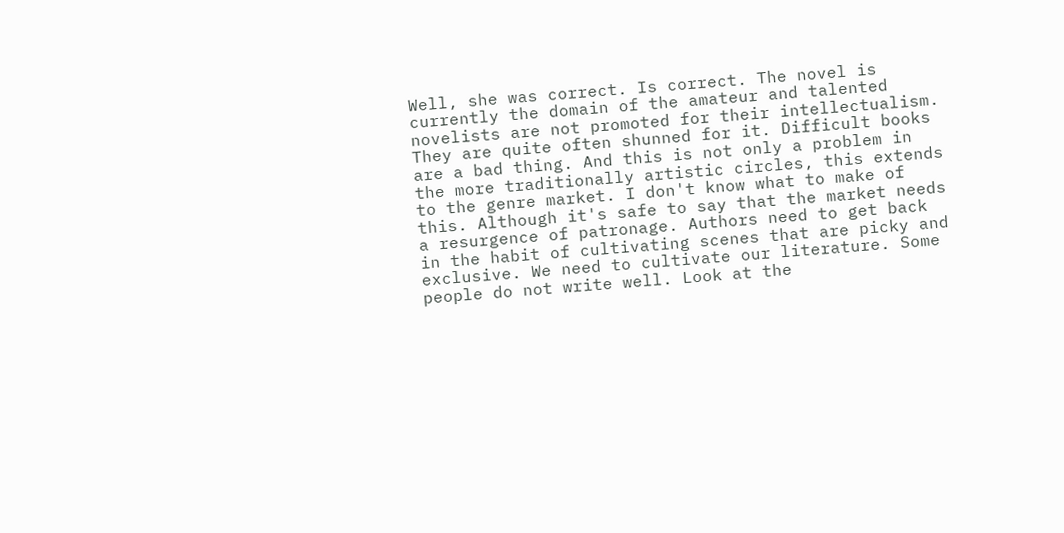Well, she was correct. Is correct. The novel is currently the domain of the amateur and talented novelists are not promoted for their intellectualism. They are quite often shunned for it. Difficult books are a bad thing. And this is not only a problem in the more traditionally artistic circles, this extends to the genre market. I don't know what to make of this. Although it's safe to say that the market needs a resurgence of patronage. Authors need to get back in the habit of cultivating scenes that are picky and exclusive. We need to cultivate our literature. Some people do not write well. Look at the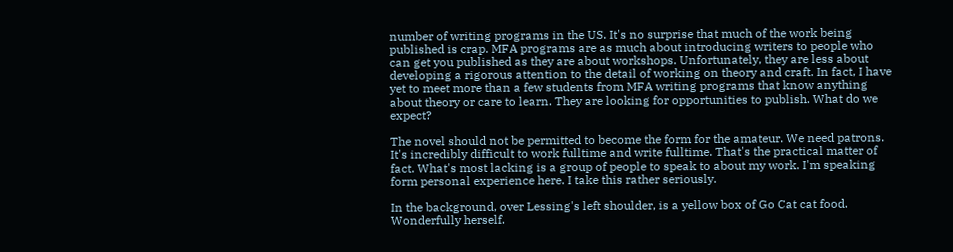number of writing programs in the US. It's no surprise that much of the work being published is crap. MFA programs are as much about introducing writers to people who can get you published as they are about workshops. Unfortunately, they are less about developing a rigorous attention to the detail of working on theory and craft. In fact, I have yet to meet more than a few students from MFA writing programs that know anything about theory or care to learn. They are looking for opportunities to publish. What do we expect?

The novel should not be permitted to become the form for the amateur. We need patrons. It's incredibly difficult to work fulltime and write fulltime. That's the practical matter of fact. What's most lacking is a group of people to speak to about my work. I'm speaking form personal experience here. I take this rather seriously.

In the background, over Lessing's left shoulder, is a yellow box of Go Cat cat food. Wonderfully herself.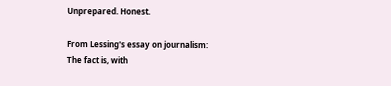Unprepared. Honest.

From Lessing's essay on journalism:
The fact is, with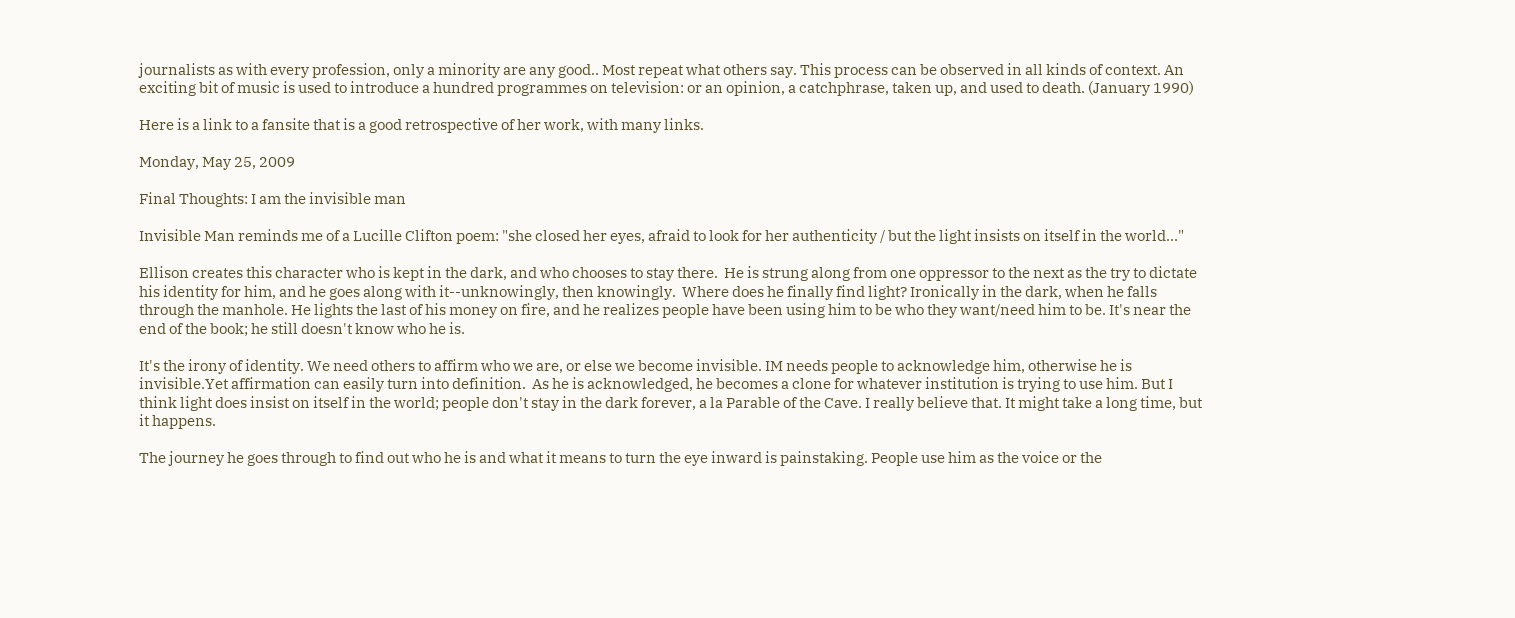journalists as with every profession, only a minority are any good.. Most repeat what others say. This process can be observed in all kinds of context. An exciting bit of music is used to introduce a hundred programmes on television: or an opinion, a catchphrase, taken up, and used to death. (January 1990)

Here is a link to a fansite that is a good retrospective of her work, with many links.

Monday, May 25, 2009

Final Thoughts: I am the invisible man

Invisible Man reminds me of a Lucille Clifton poem: "she closed her eyes, afraid to look for her authenticity / but the light insists on itself in the world..."

Ellison creates this character who is kept in the dark, and who chooses to stay there.  He is strung along from one oppressor to the next as the try to dictate his identity for him, and he goes along with it--unknowingly, then knowingly.  Where does he finally find light? Ironically in the dark, when he falls through the manhole. He lights the last of his money on fire, and he realizes people have been using him to be who they want/need him to be. It's near the end of the book; he still doesn't know who he is.

It's the irony of identity. We need others to affirm who we are, or else we become invisible. IM needs people to acknowledge him, otherwise he is invisible.Yet affirmation can easily turn into definition.  As he is acknowledged, he becomes a clone for whatever institution is trying to use him. But I think light does insist on itself in the world; people don't stay in the dark forever, a la Parable of the Cave. I really believe that. It might take a long time, but it happens.

The journey he goes through to find out who he is and what it means to turn the eye inward is painstaking. People use him as the voice or the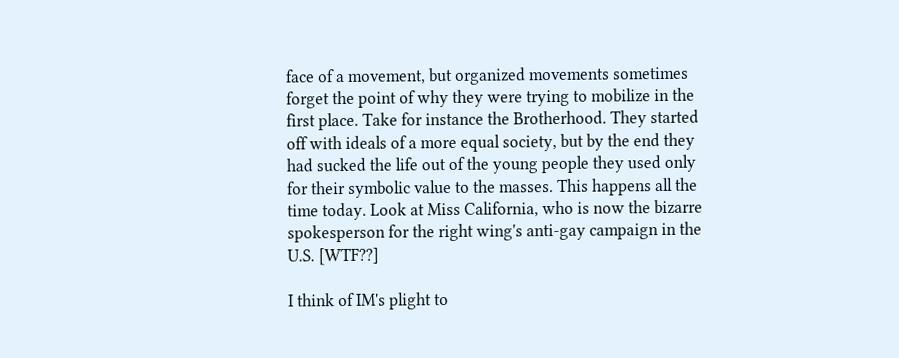face of a movement, but organized movements sometimes forget the point of why they were trying to mobilize in the first place. Take for instance the Brotherhood. They started off with ideals of a more equal society, but by the end they had sucked the life out of the young people they used only for their symbolic value to the masses. This happens all the time today. Look at Miss California, who is now the bizarre spokesperson for the right wing's anti-gay campaign in the U.S. [WTF??]

I think of IM's plight to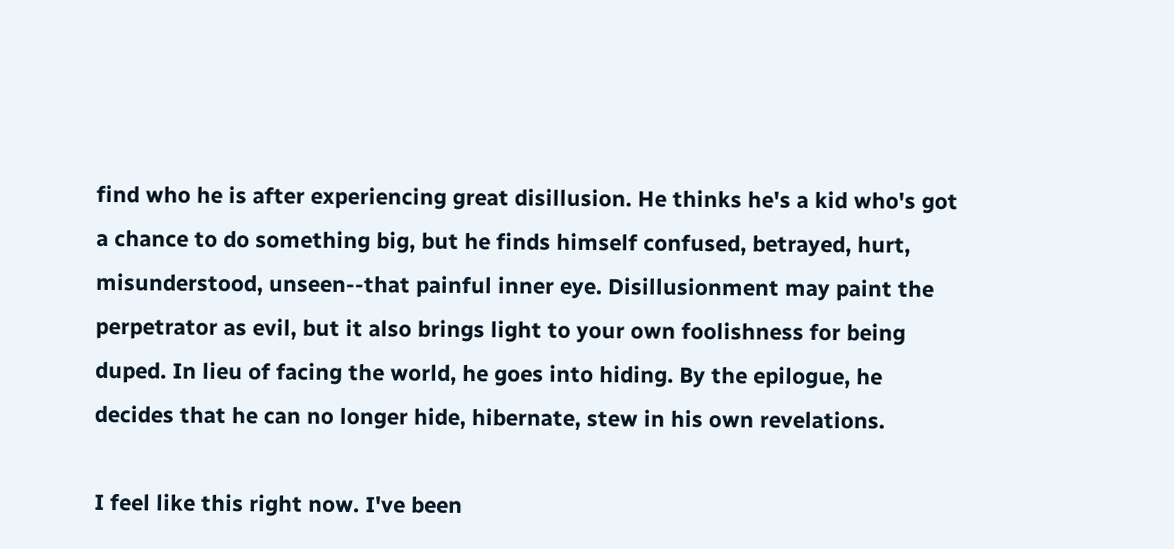find who he is after experiencing great disillusion. He thinks he's a kid who's got a chance to do something big, but he finds himself confused, betrayed, hurt, misunderstood, unseen--that painful inner eye. Disillusionment may paint the perpetrator as evil, but it also brings light to your own foolishness for being duped. In lieu of facing the world, he goes into hiding. By the epilogue, he decides that he can no longer hide, hibernate, stew in his own revelations.

I feel like this right now. I've been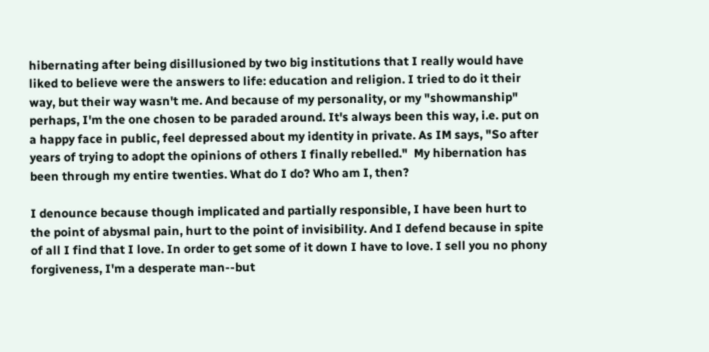hibernating after being disillusioned by two big institutions that I really would have liked to believe were the answers to life: education and religion. I tried to do it their way, but their way wasn't me. And because of my personality, or my "showmanship" perhaps, I'm the one chosen to be paraded around. It's always been this way, i.e. put on a happy face in public, feel depressed about my identity in private. As IM says, "So after years of trying to adopt the opinions of others I finally rebelled."  My hibernation has been through my entire twenties. What do I do? Who am I, then?

I denounce because though implicated and partially responsible, I have been hurt to the point of abysmal pain, hurt to the point of invisibility. And I defend because in spite of all I find that I love. In order to get some of it down I have to love. I sell you no phony forgiveness, I'm a desperate man--but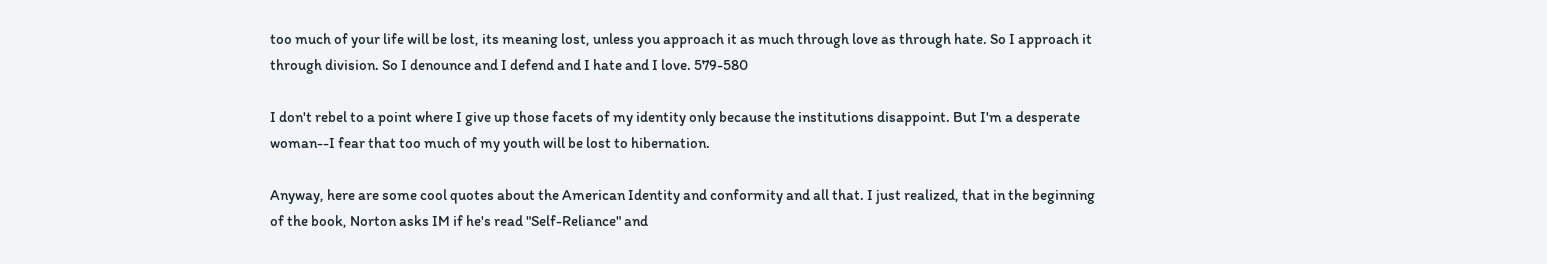too much of your life will be lost, its meaning lost, unless you approach it as much through love as through hate. So I approach it through division. So I denounce and I defend and I hate and I love. 579-580

I don't rebel to a point where I give up those facets of my identity only because the institutions disappoint. But I'm a desperate woman--I fear that too much of my youth will be lost to hibernation.

Anyway, here are some cool quotes about the American Identity and conformity and all that. I just realized, that in the beginning of the book, Norton asks IM if he's read "Self-Reliance" and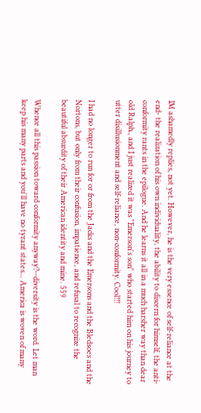IM ashamedly replies, not yet. However, he is the very essence of self-reliance at the end- the realization of his own individuality, the ability to discern for himself, the anti-conformity rants in the epilogue. And he learns it all in a much harsher way than dear old Ralph., and I just realized it was "Emerson's son" who started him on his journey to utter disillusionment and self-reliance, non-conformity. Cool!!!

I had no longer to run for or from the Jacks and the Emersons and the Bledsoes and the Nortons, but only from their confusion, impatience, and refusal to recognize the beautiful absurdity of their American identity and mine. 559

Whence all this passion toward conformity anyway?--diversity is the word. Let man keep his many parts and you'll have no tyrant states... America is woven of many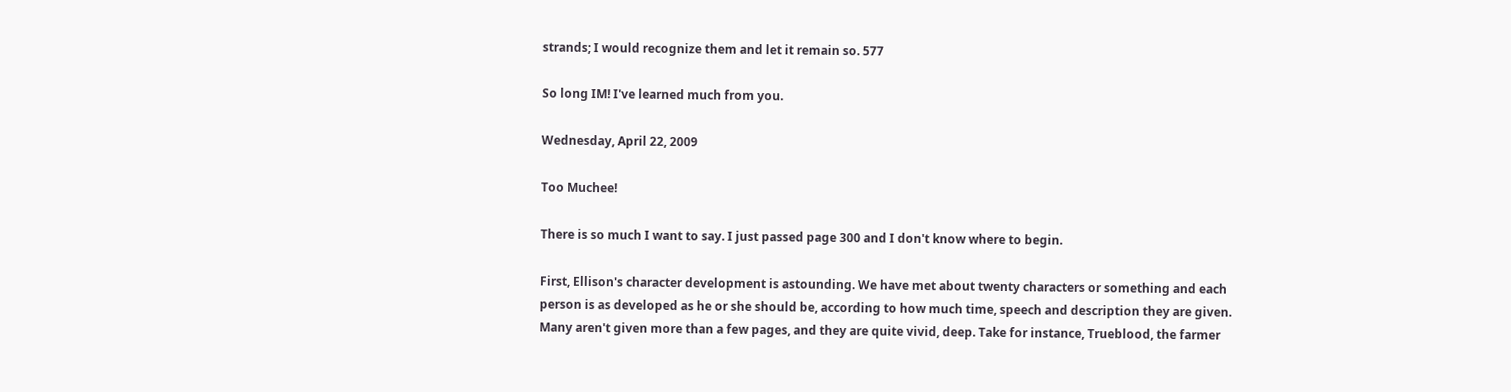strands; I would recognize them and let it remain so. 577

So long IM! I've learned much from you.

Wednesday, April 22, 2009

Too Muchee!

There is so much I want to say. I just passed page 300 and I don't know where to begin.

First, Ellison's character development is astounding. We have met about twenty characters or something and each person is as developed as he or she should be, according to how much time, speech and description they are given. Many aren't given more than a few pages, and they are quite vivid, deep. Take for instance, Trueblood, the farmer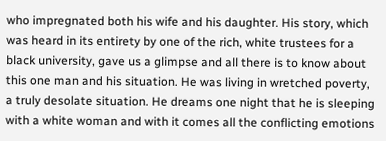who impregnated both his wife and his daughter. His story, which was heard in its entirety by one of the rich, white trustees for a black university, gave us a glimpse and all there is to know about this one man and his situation. He was living in wretched poverty, a truly desolate situation. He dreams one night that he is sleeping with a white woman and with it comes all the conflicting emotions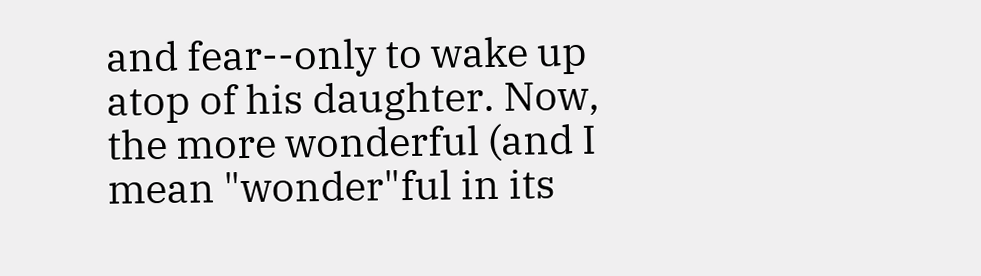and fear--only to wake up atop of his daughter. Now, the more wonderful (and I mean "wonder"ful in its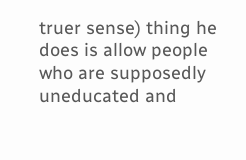truer sense) thing he does is allow people who are supposedly uneducated and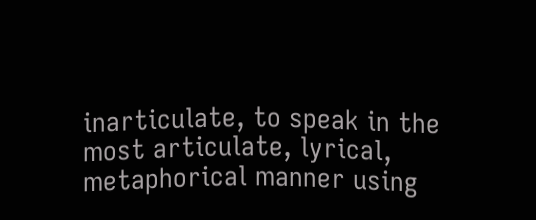inarticulate, to speak in the most articulate, lyrical, metaphorical manner using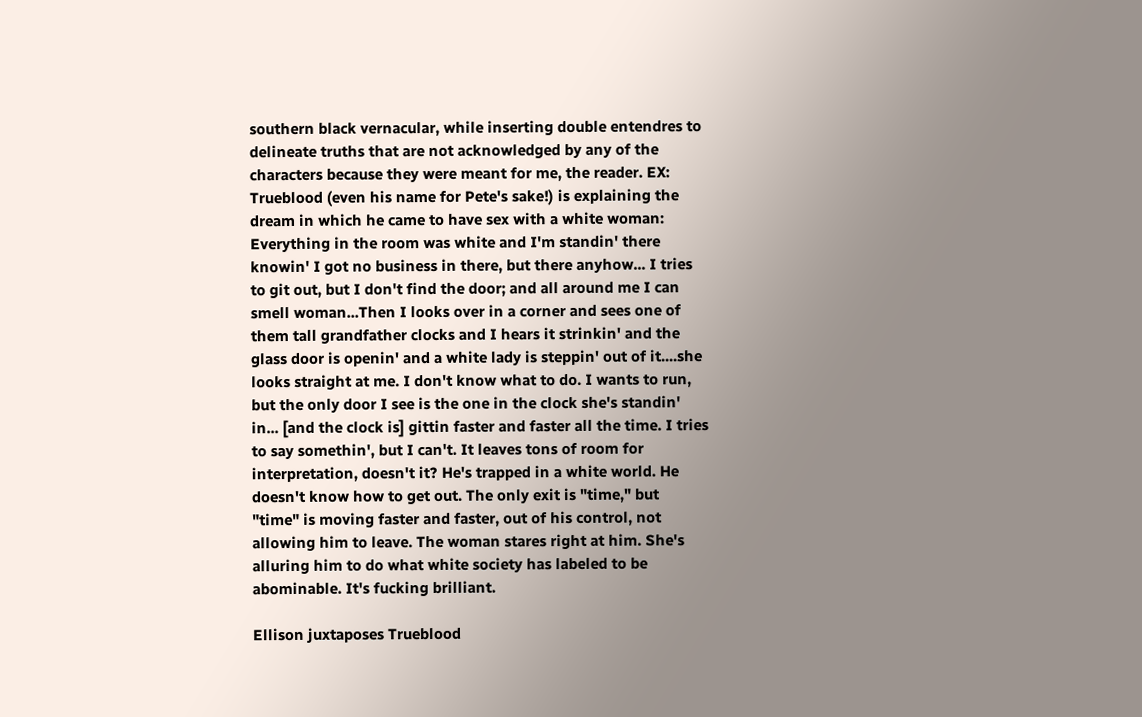southern black vernacular, while inserting double entendres to delineate truths that are not acknowledged by any of the characters because they were meant for me, the reader. EX: Trueblood (even his name for Pete's sake!) is explaining the dream in which he came to have sex with a white woman: Everything in the room was white and I'm standin' there knowin' I got no business in there, but there anyhow... I tries to git out, but I don't find the door; and all around me I can smell woman...Then I looks over in a corner and sees one of them tall grandfather clocks and I hears it strinkin' and the glass door is openin' and a white lady is steppin' out of it....she looks straight at me. I don't know what to do. I wants to run, but the only door I see is the one in the clock she's standin' in... [and the clock is] gittin faster and faster all the time. I tries to say somethin', but I can't. It leaves tons of room for interpretation, doesn't it? He's trapped in a white world. He doesn't know how to get out. The only exit is "time," but "time" is moving faster and faster, out of his control, not allowing him to leave. The woman stares right at him. She's alluring him to do what white society has labeled to be abominable. It's fucking brilliant.

Ellison juxtaposes Trueblood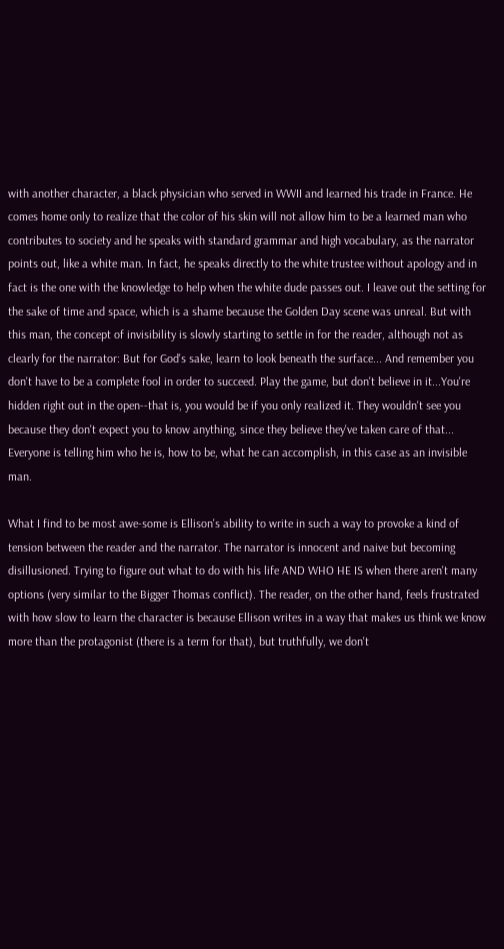with another character, a black physician who served in WWII and learned his trade in France. He comes home only to realize that the color of his skin will not allow him to be a learned man who contributes to society and he speaks with standard grammar and high vocabulary, as the narrator points out, like a white man. In fact, he speaks directly to the white trustee without apology and in fact is the one with the knowledge to help when the white dude passes out. I leave out the setting for the sake of time and space, which is a shame because the Golden Day scene was unreal. But with this man, the concept of invisibility is slowly starting to settle in for the reader, although not as clearly for the narrator: But for God's sake, learn to look beneath the surface... And remember you don't have to be a complete fool in order to succeed. Play the game, but don't believe in it...You're hidden right out in the open--that is, you would be if you only realized it. They wouldn't see you because they don't expect you to know anything, since they believe they've taken care of that... Everyone is telling him who he is, how to be, what he can accomplish, in this case as an invisible man.

What I find to be most awe-some is Ellison's ability to write in such a way to provoke a kind of tension between the reader and the narrator. The narrator is innocent and naive but becoming disillusioned. Trying to figure out what to do with his life AND WHO HE IS when there aren't many options (very similar to the Bigger Thomas conflict). The reader, on the other hand, feels frustrated with how slow to learn the character is because Ellison writes in a way that makes us think we know more than the protagonist (there is a term for that), but truthfully, we don't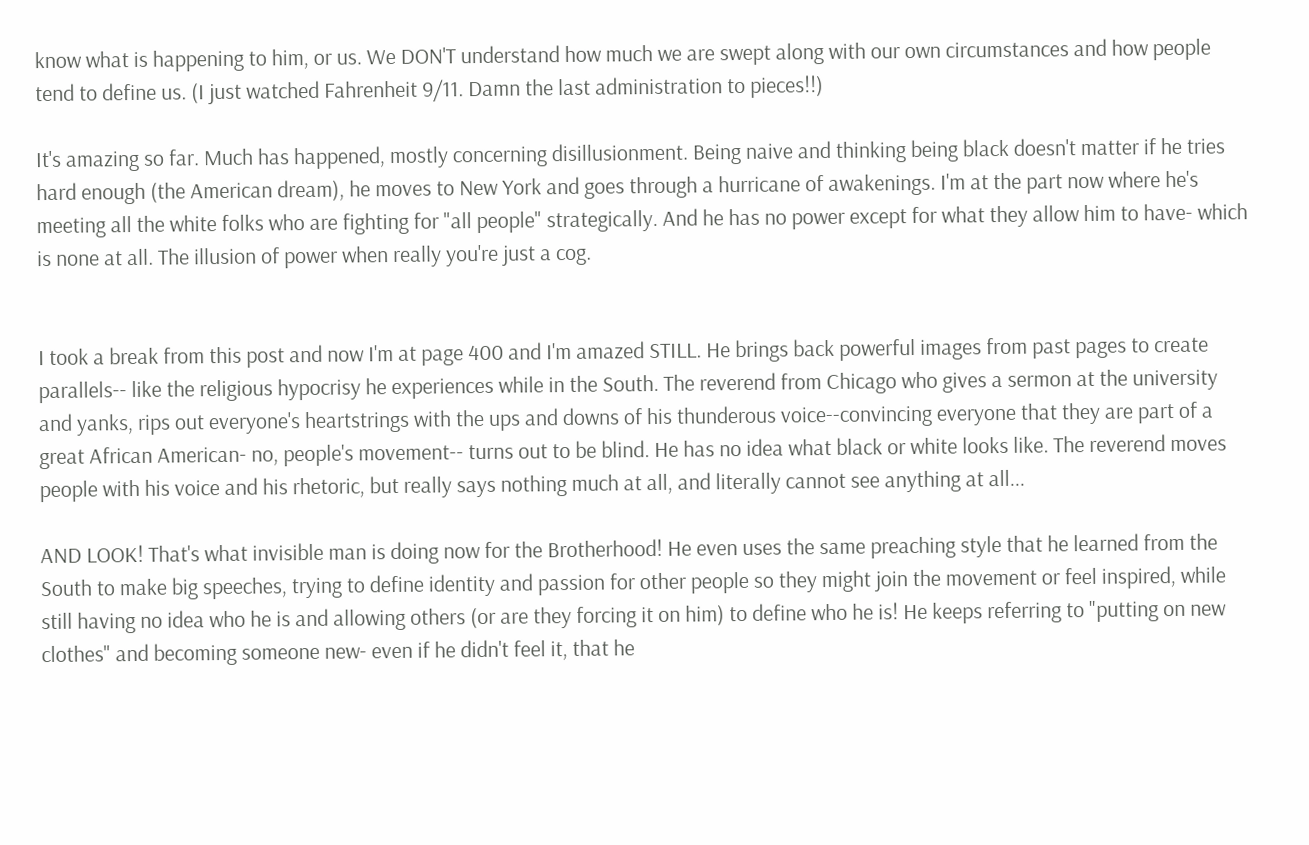know what is happening to him, or us. We DON'T understand how much we are swept along with our own circumstances and how people tend to define us. (I just watched Fahrenheit 9/11. Damn the last administration to pieces!!)

It's amazing so far. Much has happened, mostly concerning disillusionment. Being naive and thinking being black doesn't matter if he tries hard enough (the American dream), he moves to New York and goes through a hurricane of awakenings. I'm at the part now where he's meeting all the white folks who are fighting for "all people" strategically. And he has no power except for what they allow him to have- which is none at all. The illusion of power when really you're just a cog.


I took a break from this post and now I'm at page 400 and I'm amazed STILL. He brings back powerful images from past pages to create parallels-- like the religious hypocrisy he experiences while in the South. The reverend from Chicago who gives a sermon at the university and yanks, rips out everyone's heartstrings with the ups and downs of his thunderous voice--convincing everyone that they are part of a great African American- no, people's movement-- turns out to be blind. He has no idea what black or white looks like. The reverend moves people with his voice and his rhetoric, but really says nothing much at all, and literally cannot see anything at all...

AND LOOK! That's what invisible man is doing now for the Brotherhood! He even uses the same preaching style that he learned from the South to make big speeches, trying to define identity and passion for other people so they might join the movement or feel inspired, while still having no idea who he is and allowing others (or are they forcing it on him) to define who he is! He keeps referring to "putting on new clothes" and becoming someone new- even if he didn't feel it, that he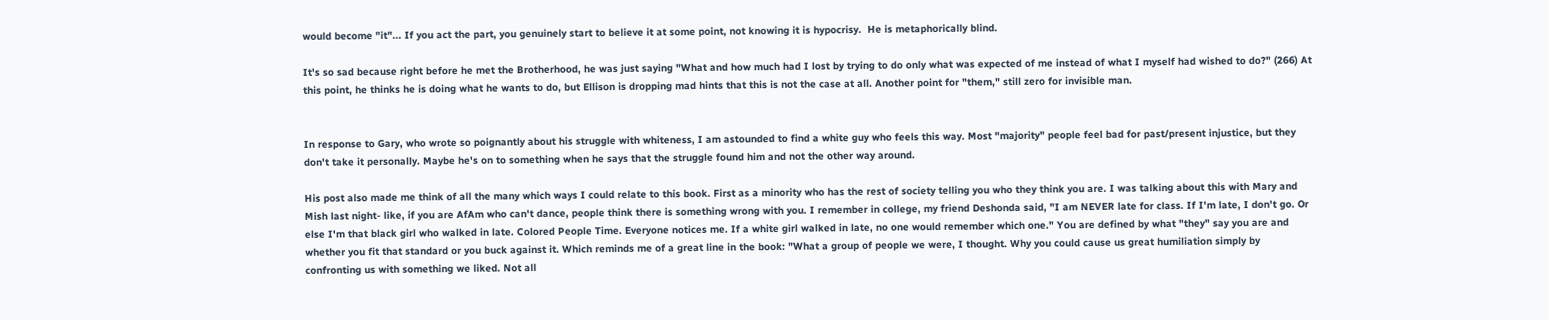would become "it"... If you act the part, you genuinely start to believe it at some point, not knowing it is hypocrisy.  He is metaphorically blind.

It's so sad because right before he met the Brotherhood, he was just saying "What and how much had I lost by trying to do only what was expected of me instead of what I myself had wished to do?" (266) At this point, he thinks he is doing what he wants to do, but Ellison is dropping mad hints that this is not the case at all. Another point for "them," still zero for invisible man.


In response to Gary, who wrote so poignantly about his struggle with whiteness, I am astounded to find a white guy who feels this way. Most "majority" people feel bad for past/present injustice, but they don't take it personally. Maybe he's on to something when he says that the struggle found him and not the other way around.

His post also made me think of all the many which ways I could relate to this book. First as a minority who has the rest of society telling you who they think you are. I was talking about this with Mary and Mish last night- like, if you are AfAm who can't dance, people think there is something wrong with you. I remember in college, my friend Deshonda said, "I am NEVER late for class. If I'm late, I don't go. Or else I'm that black girl who walked in late. Colored People Time. Everyone notices me. If a white girl walked in late, no one would remember which one." You are defined by what "they" say you are and whether you fit that standard or you buck against it. Which reminds me of a great line in the book: "What a group of people we were, I thought. Why you could cause us great humiliation simply by confronting us with something we liked. Not all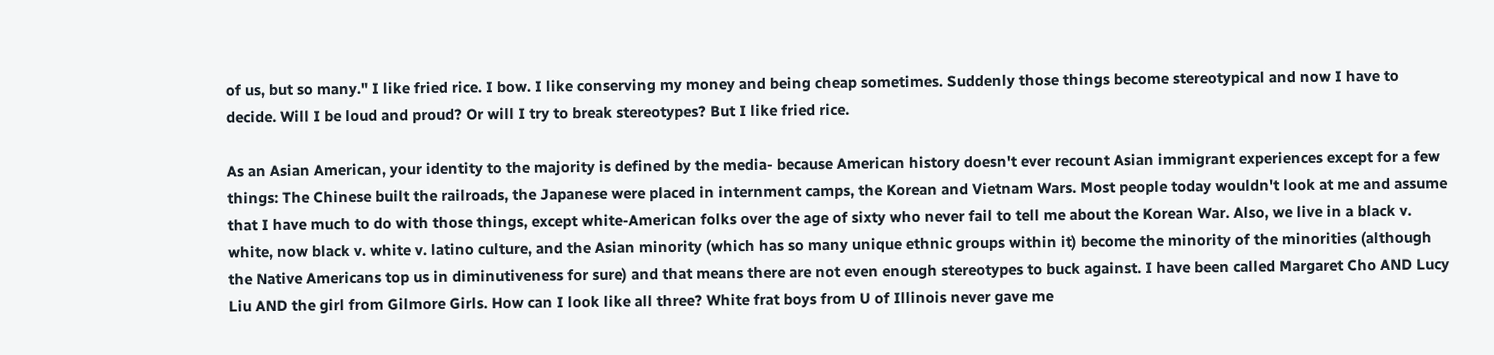of us, but so many." I like fried rice. I bow. I like conserving my money and being cheap sometimes. Suddenly those things become stereotypical and now I have to decide. Will I be loud and proud? Or will I try to break stereotypes? But I like fried rice.

As an Asian American, your identity to the majority is defined by the media- because American history doesn't ever recount Asian immigrant experiences except for a few things: The Chinese built the railroads, the Japanese were placed in internment camps, the Korean and Vietnam Wars. Most people today wouldn't look at me and assume that I have much to do with those things, except white-American folks over the age of sixty who never fail to tell me about the Korean War. Also, we live in a black v. white, now black v. white v. latino culture, and the Asian minority (which has so many unique ethnic groups within it) become the minority of the minorities (although the Native Americans top us in diminutiveness for sure) and that means there are not even enough stereotypes to buck against. I have been called Margaret Cho AND Lucy Liu AND the girl from Gilmore Girls. How can I look like all three? White frat boys from U of Illinois never gave me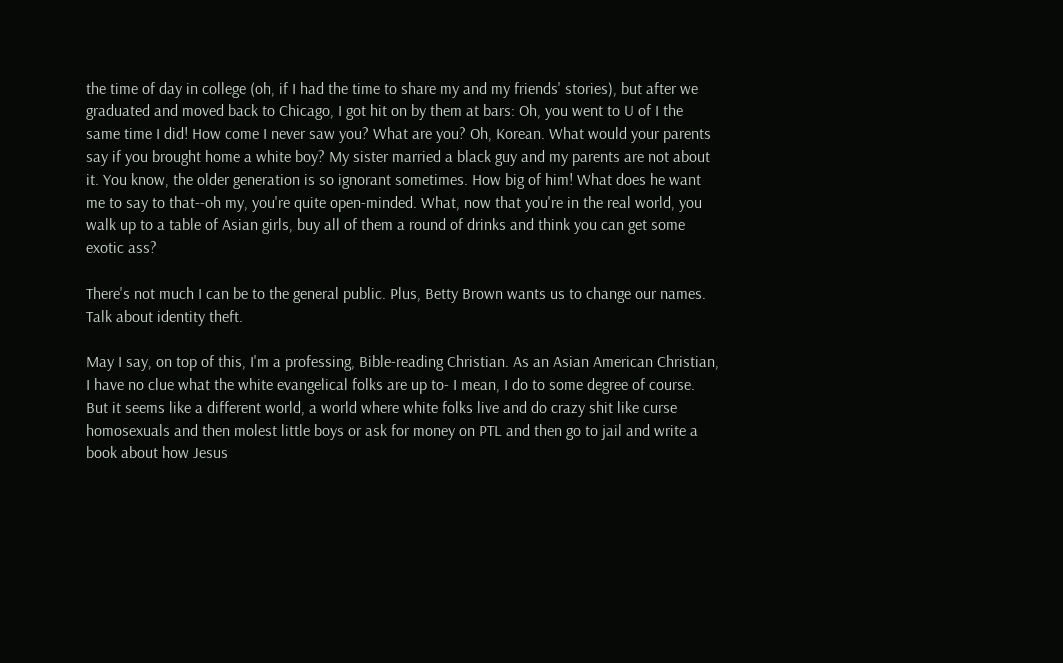the time of day in college (oh, if I had the time to share my and my friends' stories), but after we graduated and moved back to Chicago, I got hit on by them at bars: Oh, you went to U of I the same time I did! How come I never saw you? What are you? Oh, Korean. What would your parents say if you brought home a white boy? My sister married a black guy and my parents are not about it. You know, the older generation is so ignorant sometimes. How big of him! What does he want me to say to that--oh my, you're quite open-minded. What, now that you're in the real world, you walk up to a table of Asian girls, buy all of them a round of drinks and think you can get some exotic ass?

There's not much I can be to the general public. Plus, Betty Brown wants us to change our names. Talk about identity theft.

May I say, on top of this, I'm a professing, Bible-reading Christian. As an Asian American Christian, I have no clue what the white evangelical folks are up to- I mean, I do to some degree of course. But it seems like a different world, a world where white folks live and do crazy shit like curse homosexuals and then molest little boys or ask for money on PTL and then go to jail and write a book about how Jesus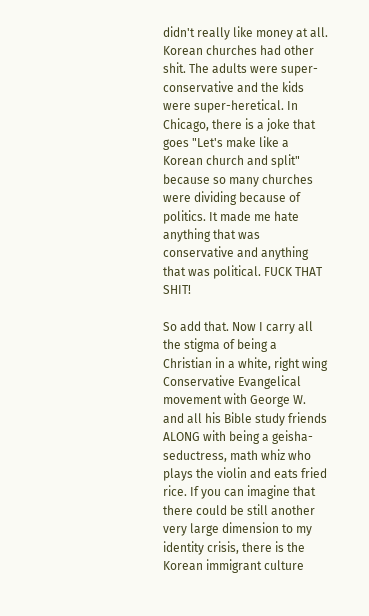didn't really like money at all. Korean churches had other shit. The adults were super-conservative and the kids were super-heretical. In Chicago, there is a joke that goes "Let's make like a Korean church and split" because so many churches were dividing because of politics. It made me hate anything that was conservative and anything that was political. FUCK THAT SHIT!

So add that. Now I carry all the stigma of being a Christian in a white, right wing Conservative Evangelical movement with George W. and all his Bible study friends ALONG with being a geisha-seductress, math whiz who plays the violin and eats fried rice. If you can imagine that there could be still another very large dimension to my identity crisis, there is the Korean immigrant culture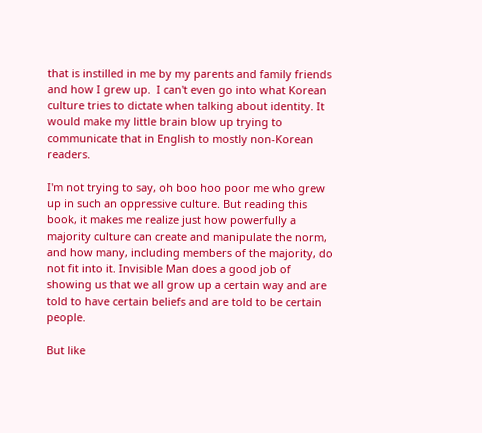that is instilled in me by my parents and family friends and how I grew up.  I can't even go into what Korean culture tries to dictate when talking about identity. It would make my little brain blow up trying to communicate that in English to mostly non-Korean readers.

I'm not trying to say, oh boo hoo poor me who grew up in such an oppressive culture. But reading this book, it makes me realize just how powerfully a majority culture can create and manipulate the norm, and how many, including members of the majority, do not fit into it. Invisible Man does a good job of showing us that we all grow up a certain way and are told to have certain beliefs and are told to be certain people.

But like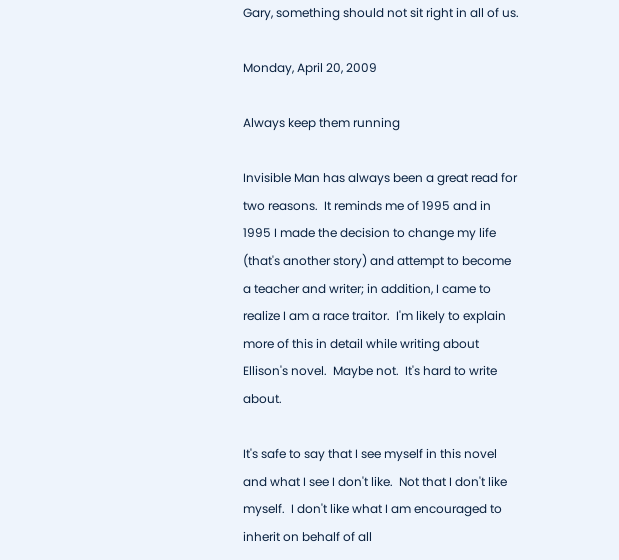Gary, something should not sit right in all of us.

Monday, April 20, 2009

Always keep them running

Invisible Man has always been a great read for two reasons.  It reminds me of 1995 and in 1995 I made the decision to change my life (that's another story) and attempt to become a teacher and writer; in addition, I came to realize I am a race traitor.  I'm likely to explain more of this in detail while writing about Ellison's novel.  Maybe not.  It's hard to write about.

It's safe to say that I see myself in this novel and what I see I don't like.  Not that I don't like myself.  I don't like what I am encouraged to inherit on behalf of all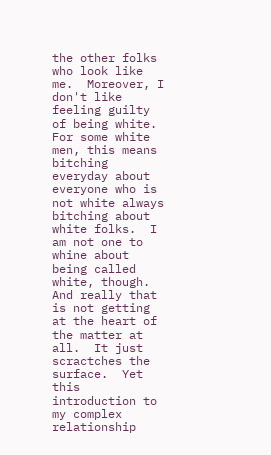the other folks who look like me.  Moreover, I don't like feeling guilty of being white.  For some white men, this means bitching everyday about everyone who is not white always bitching about white folks.  I am not one to whine about being called white, though.  And really that is not getting at the heart of the matter at all.  It just scractches the surface.  Yet this introduction to my complex relationship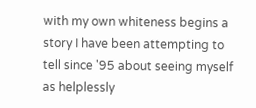with my own whiteness begins a story I have been attempting to tell since '95 about seeing myself as helplessly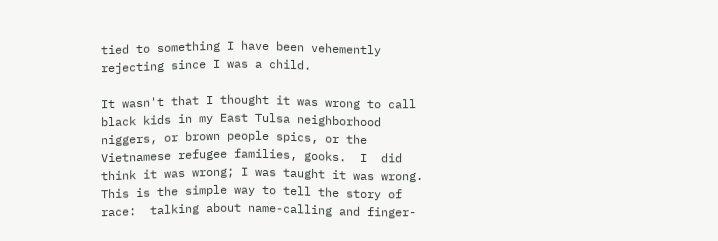tied to something I have been vehemently rejecting since I was a child.

It wasn't that I thought it was wrong to call black kids in my East Tulsa neighborhood niggers, or brown people spics, or the Vietnamese refugee families, gooks.  I  did think it was wrong; I was taught it was wrong.  This is the simple way to tell the story of race:  talking about name-calling and finger-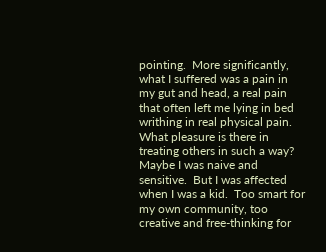pointing.  More significantly, what I suffered was a pain in my gut and head, a real pain that often left me lying in bed writhing in real physical pain.  What pleasure is there in treating others in such a way?  Maybe I was naive and sensitive.  But I was affected when I was a kid.  Too smart for my own community, too creative and free-thinking for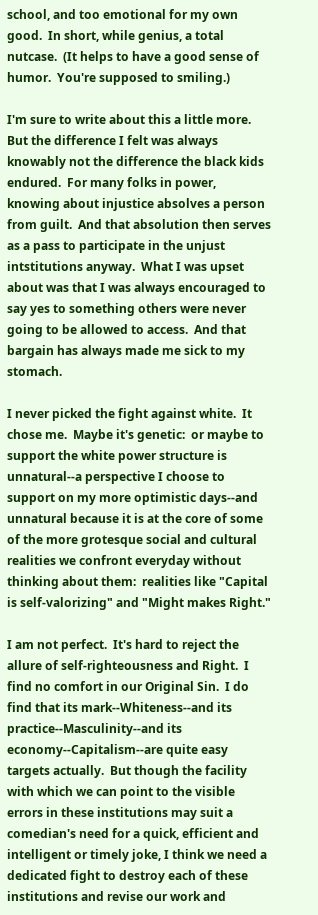school, and too emotional for my own good.  In short, while genius, a total nutcase.  (It helps to have a good sense of humor.  You're supposed to smiling.)

I'm sure to write about this a little more.  But the difference I felt was always knowably not the difference the black kids endured.  For many folks in power, knowing about injustice absolves a person from guilt.  And that absolution then serves as a pass to participate in the unjust intstitutions anyway.  What I was upset about was that I was always encouraged to say yes to something others were never going to be allowed to access.  And that bargain has always made me sick to my stomach.

I never picked the fight against white.  It chose me.  Maybe it's genetic:  or maybe to support the white power structure is unnatural--a perspective I choose to support on my more optimistic days--and unnatural because it is at the core of some of the more grotesque social and cultural realities we confront everyday without thinking about them:  realities like "Capital is self-valorizing" and "Might makes Right."

I am not perfect.  It's hard to reject the allure of self-righteousness and Right.  I find no comfort in our Original Sin.  I do find that its mark--Whiteness--and its practice--Masculinity--and its economy--Capitalism--are quite easy targets actually.  But though the facility with which we can point to the visible errors in these institutions may suit a comedian's need for a quick, efficient and intelligent or timely joke, I think we need a dedicated fight to destroy each of these institutions and revise our work and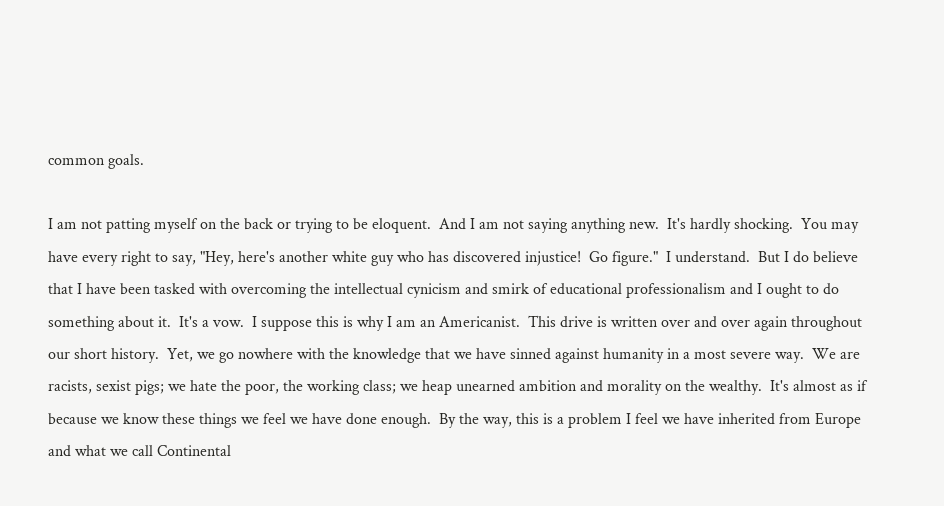common goals.

I am not patting myself on the back or trying to be eloquent.  And I am not saying anything new.  It's hardly shocking.  You may have every right to say, "Hey, here's another white guy who has discovered injustice!  Go figure."  I understand.  But I do believe that I have been tasked with overcoming the intellectual cynicism and smirk of educational professionalism and I ought to do something about it.  It's a vow.  I suppose this is why I am an Americanist.  This drive is written over and over again throughout our short history.  Yet, we go nowhere with the knowledge that we have sinned against humanity in a most severe way.  We are racists, sexist pigs; we hate the poor, the working class; we heap unearned ambition and morality on the wealthy.  It's almost as if because we know these things we feel we have done enough.  By the way, this is a problem I feel we have inherited from Europe and what we call Continental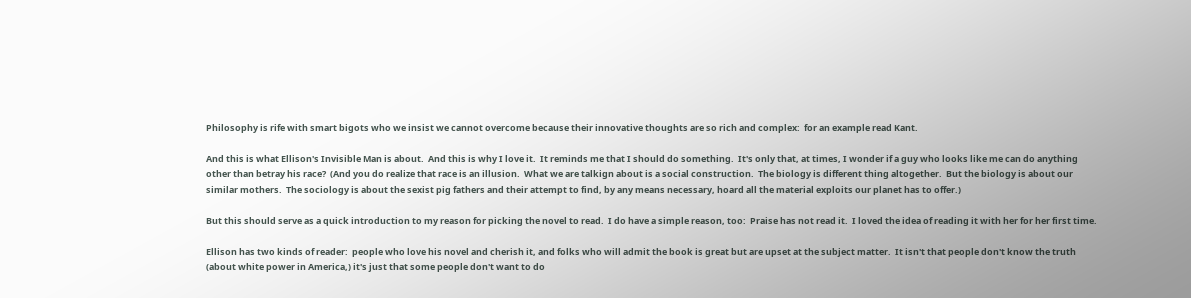Philosophy is rife with smart bigots who we insist we cannot overcome because their innovative thoughts are so rich and complex:  for an example read Kant.

And this is what Ellison's Invisible Man is about.  And this is why I love it.  It reminds me that I should do something.  It's only that, at times, I wonder if a guy who looks like me can do anything other than betray his race?  (And you do realize that race is an illusion.  What we are talkign about is a social construction.  The biology is different thing altogether.  But the biology is about our similar mothers.  The sociology is about the sexist pig fathers and their attempt to find, by any means necessary, hoard all the material exploits our planet has to offer.)

But this should serve as a quick introduction to my reason for picking the novel to read.  I do have a simple reason, too:  Praise has not read it.  I loved the idea of reading it with her for her first time.

Ellison has two kinds of reader:  people who love his novel and cherish it, and folks who will admit the book is great but are upset at the subject matter.  It isn't that people don't know the truth (about white power in America,) it's just that some people don't want to do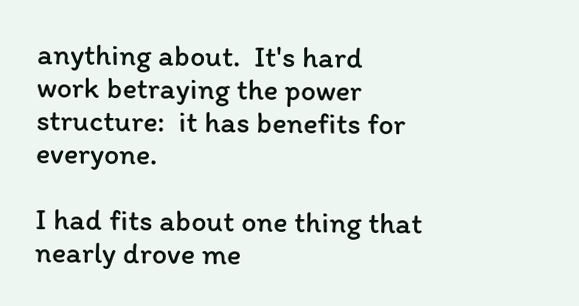anything about.  It's hard work betraying the power structure:  it has benefits for everyone.

I had fits about one thing that nearly drove me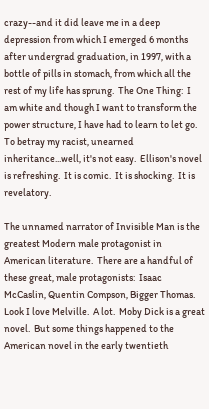crazy--and it did leave me in a deep depression from which I emerged 6 months after undergrad graduation, in 1997, with a bottle of pills in stomach, from which all the rest of my life has sprung.  The One Thing:  I am white and though I want to transform the power structure, I have had to learn to let go.  To betray my racist, unearned inheritance...well, it's not easy.  Ellison's novel is refreshing.  It is comic.  It is shocking.  It is revelatory.

The unnamed narrator of Invisible Man is the greatest Modern male protagonist in American literature.  There are a handful of these great, male protagonists:  Isaac McCaslin, Quentin Compson, Bigger Thomas.  Look I love Melville.  A lot.  Moby Dick is a great novel.  But some things happened to the American novel in the early twentieth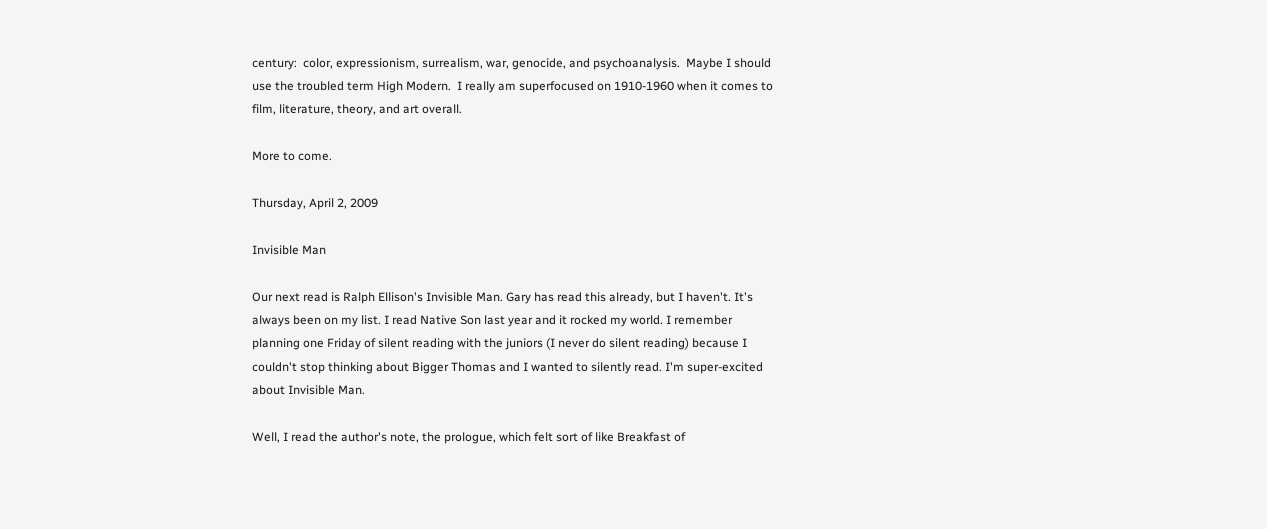century:  color, expressionism, surrealism, war, genocide, and psychoanalysis.  Maybe I should use the troubled term High Modern.  I really am superfocused on 1910-1960 when it comes to film, literature, theory, and art overall.

More to come.

Thursday, April 2, 2009

Invisible Man

Our next read is Ralph Ellison's Invisible Man. Gary has read this already, but I haven't. It's always been on my list. I read Native Son last year and it rocked my world. I remember planning one Friday of silent reading with the juniors (I never do silent reading) because I couldn't stop thinking about Bigger Thomas and I wanted to silently read. I'm super-excited about Invisible Man.

Well, I read the author's note, the prologue, which felt sort of like Breakfast of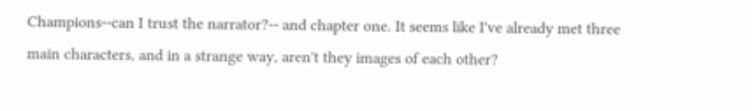Champions--can I trust the narrator?-- and chapter one. It seems like I've already met three main characters, and in a strange way, aren't they images of each other?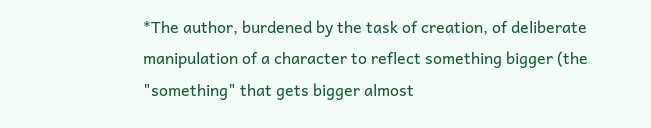*The author, burdened by the task of creation, of deliberate manipulation of a character to reflect something bigger (the "something" that gets bigger almost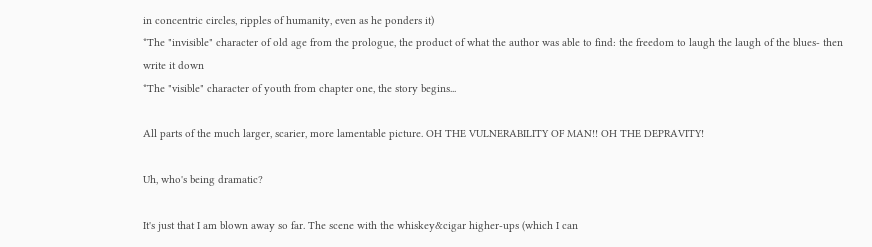in concentric circles, ripples of humanity, even as he ponders it)
*The "invisible" character of old age from the prologue, the product of what the author was able to find: the freedom to laugh the laugh of the blues- then write it down
*The "visible" character of youth from chapter one, the story begins...

All parts of the much larger, scarier, more lamentable picture. OH THE VULNERABILITY OF MAN!! OH THE DEPRAVITY!

Uh, who's being dramatic?

It's just that I am blown away so far. The scene with the whiskey&cigar higher-ups (which I can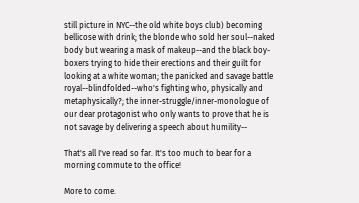still picture in NYC--the old white boys club) becoming bellicose with drink; the blonde who sold her soul--naked body but wearing a mask of makeup--and the black boy-boxers trying to hide their erections and their guilt for looking at a white woman; the panicked and savage battle royal--blindfolded--who's fighting who, physically and metaphysically?; the inner-struggle/inner-monologue of our dear protagonist who only wants to prove that he is not savage by delivering a speech about humility--

That's all I've read so far. It's too much to bear for a morning commute to the office!

More to come.